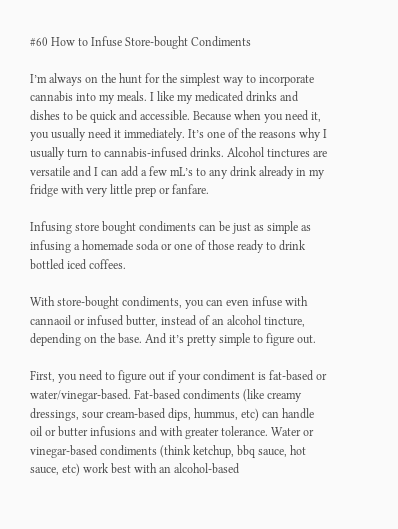#60 How to Infuse Store-bought Condiments

I’m always on the hunt for the simplest way to incorporate cannabis into my meals. I like my medicated drinks and dishes to be quick and accessible. Because when you need it,  you usually need it immediately. It’s one of the reasons why I usually turn to cannabis-infused drinks. Alcohol tinctures are versatile and I can add a few mL’s to any drink already in my fridge with very little prep or fanfare.

Infusing store bought condiments can be just as simple as infusing a homemade soda or one of those ready to drink bottled iced coffees.

With store-bought condiments, you can even infuse with cannaoil or infused butter, instead of an alcohol tincture, depending on the base. And it’s pretty simple to figure out.

First, you need to figure out if your condiment is fat-based or water/vinegar-based. Fat-based condiments (like creamy dressings, sour cream-based dips, hummus, etc) can handle oil or butter infusions and with greater tolerance. Water or vinegar-based condiments (think ketchup, bbq sauce, hot sauce, etc) work best with an alcohol-based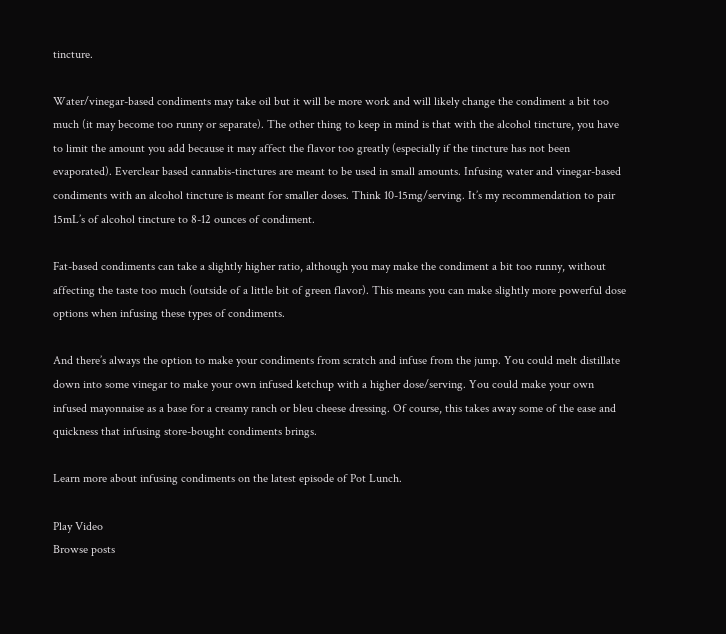tincture.

Water/vinegar-based condiments may take oil but it will be more work and will likely change the condiment a bit too much (it may become too runny or separate). The other thing to keep in mind is that with the alcohol tincture, you have to limit the amount you add because it may affect the flavor too greatly (especially if the tincture has not been evaporated). Everclear based cannabis-tinctures are meant to be used in small amounts. Infusing water and vinegar-based condiments with an alcohol tincture is meant for smaller doses. Think 10-15mg/serving. It’s my recommendation to pair 15mL’s of alcohol tincture to 8-12 ounces of condiment.

Fat-based condiments can take a slightly higher ratio, although you may make the condiment a bit too runny, without affecting the taste too much (outside of a little bit of green flavor). This means you can make slightly more powerful dose options when infusing these types of condiments.

And there’s always the option to make your condiments from scratch and infuse from the jump. You could melt distillate down into some vinegar to make your own infused ketchup with a higher dose/serving. You could make your own infused mayonnaise as a base for a creamy ranch or bleu cheese dressing. Of course, this takes away some of the ease and quickness that infusing store-bought condiments brings.

Learn more about infusing condiments on the latest episode of Pot Lunch.

Play Video
Browse posts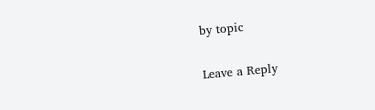by topic

Leave a Reply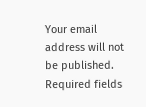Your email address will not be published. Required fields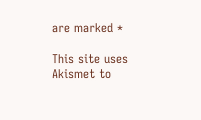are marked *

This site uses Akismet to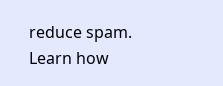reduce spam. Learn how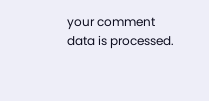your comment data is processed.